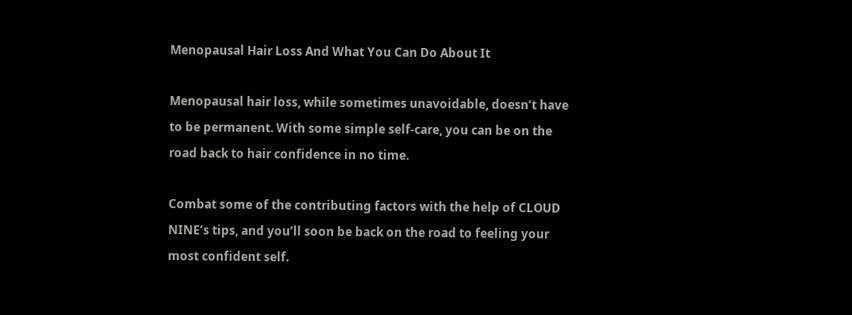Menopausal Hair Loss And What You Can Do About It

Menopausal hair loss, while sometimes unavoidable, doesn’t have to be permanent. With some simple self-care, you can be on the road back to hair confidence in no time.

Combat some of the contributing factors with the help of CLOUD NINE’s tips, and you’ll soon be back on the road to feeling your most confident self.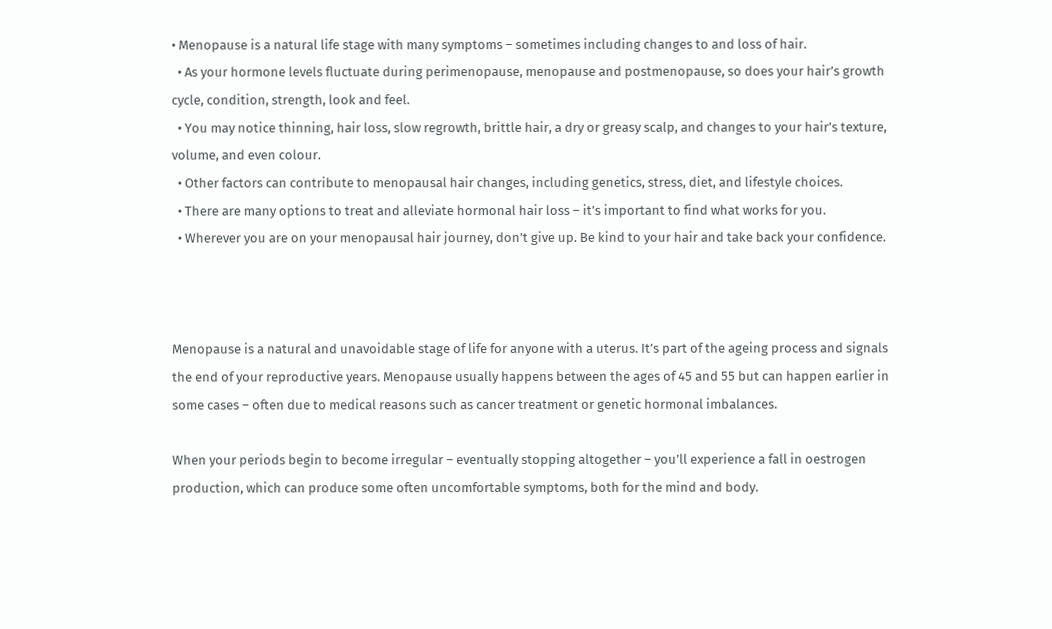• Menopause is a natural life stage with many symptoms – sometimes including changes to and loss of hair.
  • As your hormone levels fluctuate during perimenopause, menopause and postmenopause, so does your hair’s growth cycle, condition, strength, look and feel.
  • You may notice thinning, hair loss, slow regrowth, brittle hair, a dry or greasy scalp, and changes to your hair’s texture, volume, and even colour.
  • Other factors can contribute to menopausal hair changes, including genetics, stress, diet, and lifestyle choices.
  • There are many options to treat and alleviate hormonal hair loss – it’s important to find what works for you.
  • Wherever you are on your menopausal hair journey, don’t give up. Be kind to your hair and take back your confidence.



Menopause is a natural and unavoidable stage of life for anyone with a uterus. It’s part of the ageing process and signals the end of your reproductive years. Menopause usually happens between the ages of 45 and 55 but can happen earlier in some cases – often due to medical reasons such as cancer treatment or genetic hormonal imbalances.

When your periods begin to become irregular – eventually stopping altogether – you’ll experience a fall in oestrogen production, which can produce some often uncomfortable symptoms, both for the mind and body.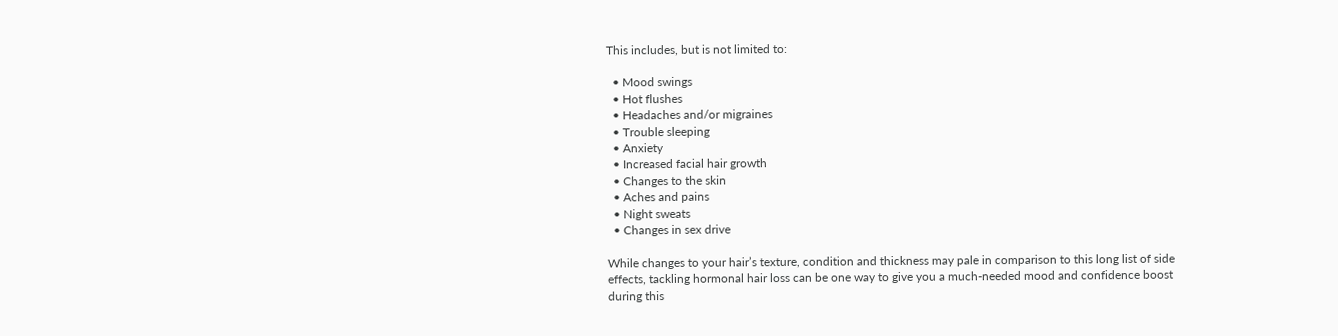This includes, but is not limited to:

  • Mood swings
  • Hot flushes
  • Headaches and/or migraines
  • Trouble sleeping
  • Anxiety
  • Increased facial hair growth
  • Changes to the skin
  • Aches and pains
  • Night sweats
  • Changes in sex drive

While changes to your hair’s texture, condition and thickness may pale in comparison to this long list of side effects, tackling hormonal hair loss can be one way to give you a much-needed mood and confidence boost during this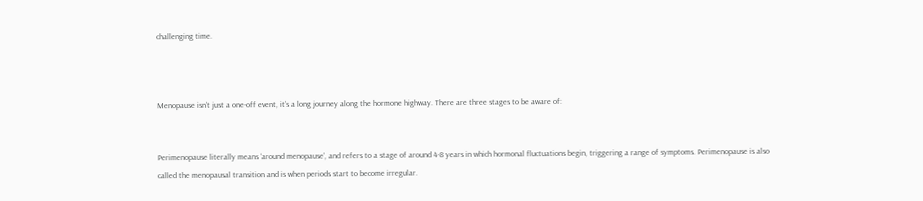challenging time.



Menopause isn’t just a one-off event, it’s a long journey along the hormone highway. There are three stages to be aware of:


Perimenopause literally means ‘around menopause’, and refers to a stage of around 4-8 years in which hormonal fluctuations begin, triggering a range of symptoms. Perimenopause is also called the menopausal transition and is when periods start to become irregular.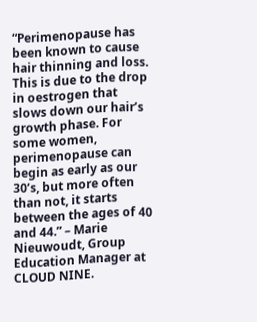“Perimenopause has been known to cause hair thinning and loss. This is due to the drop in oestrogen that slows down our hair’s growth phase. For some women, perimenopause can begin as early as our 30’s, but more often than not, it starts between the ages of 40 and 44.” – Marie Nieuwoudt, Group Education Manager at CLOUD NINE.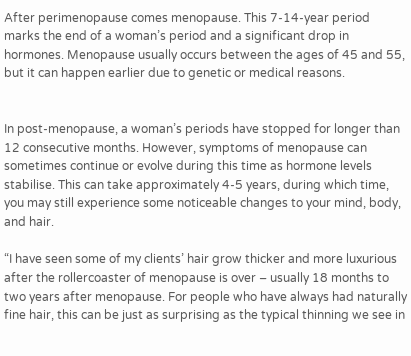After perimenopause comes menopause. This 7-14-year period marks the end of a woman’s period and a significant drop in hormones. Menopause usually occurs between the ages of 45 and 55, but it can happen earlier due to genetic or medical reasons.


In post-menopause, a woman’s periods have stopped for longer than 12 consecutive months. However, symptoms of menopause can sometimes continue or evolve during this time as hormone levels stabilise. This can take approximately 4-5 years, during which time, you may still experience some noticeable changes to your mind, body, and hair.

“I have seen some of my clients’ hair grow thicker and more luxurious after the rollercoaster of menopause is over – usually 18 months to two years after menopause. For people who have always had naturally fine hair, this can be just as surprising as the typical thinning we see in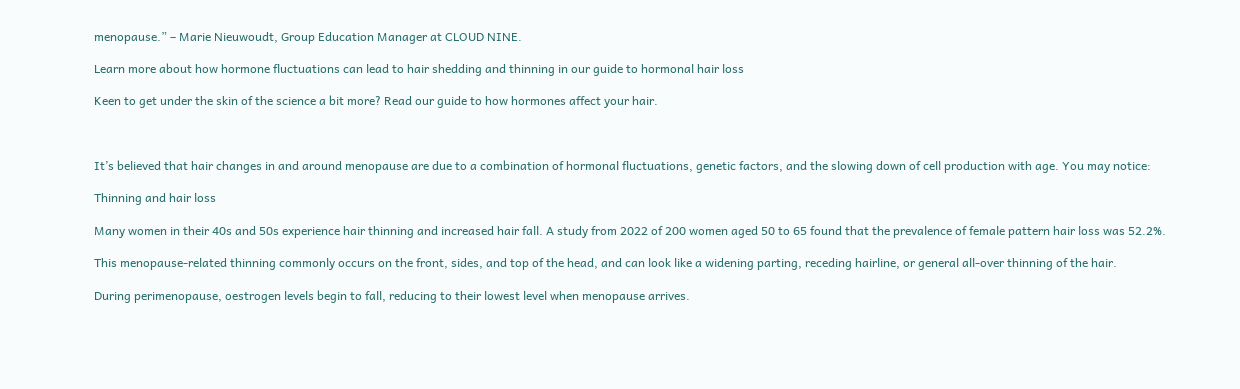menopause.” – Marie Nieuwoudt, Group Education Manager at CLOUD NINE.

Learn more about how hormone fluctuations can lead to hair shedding and thinning in our guide to hormonal hair loss

Keen to get under the skin of the science a bit more? Read our guide to how hormones affect your hair.



It’s believed that hair changes in and around menopause are due to a combination of hormonal fluctuations, genetic factors, and the slowing down of cell production with age. You may notice:

Thinning and hair loss

Many women in their 40s and 50s experience hair thinning and increased hair fall. A study from 2022 of 200 women aged 50 to 65 found that the prevalence of female pattern hair loss was 52.2%.

This menopause-related thinning commonly occurs on the front, sides, and top of the head, and can look like a widening parting, receding hairline, or general all-over thinning of the hair.

During perimenopause, oestrogen levels begin to fall, reducing to their lowest level when menopause arrives.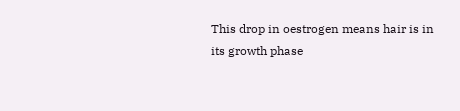This drop in oestrogen means hair is in its growth phase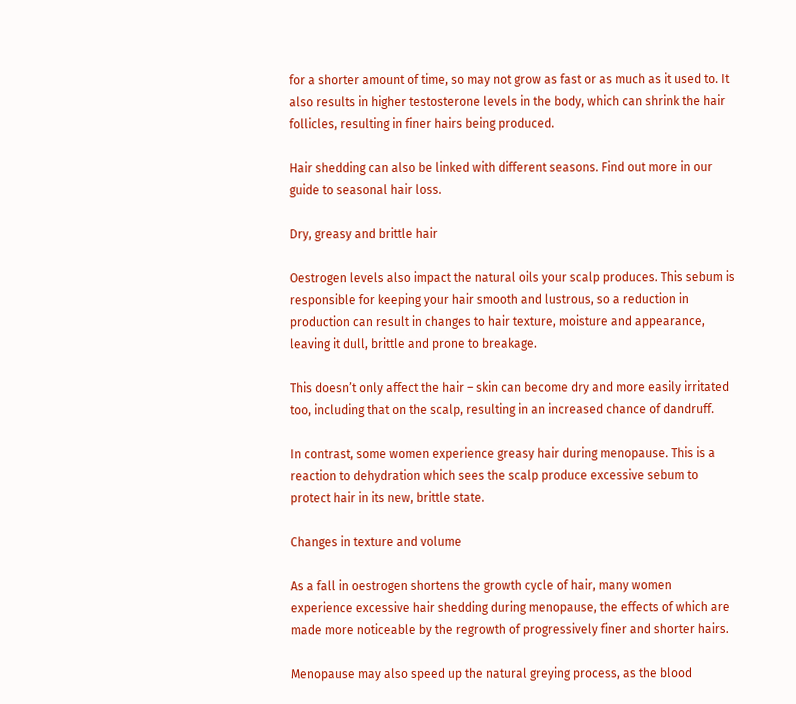for a shorter amount of time, so may not grow as fast or as much as it used to. It also results in higher testosterone levels in the body, which can shrink the hair follicles, resulting in finer hairs being produced.

Hair shedding can also be linked with different seasons. Find out more in our guide to seasonal hair loss.

Dry, greasy and brittle hair

Oestrogen levels also impact the natural oils your scalp produces. This sebum is responsible for keeping your hair smooth and lustrous, so a reduction in production can result in changes to hair texture, moisture and appearance, leaving it dull, brittle and prone to breakage.

This doesn’t only affect the hair – skin can become dry and more easily irritated too, including that on the scalp, resulting in an increased chance of dandruff.

In contrast, some women experience greasy hair during menopause. This is a reaction to dehydration which sees the scalp produce excessive sebum to protect hair in its new, brittle state.

Changes in texture and volume

As a fall in oestrogen shortens the growth cycle of hair, many women experience excessive hair shedding during menopause, the effects of which are made more noticeable by the regrowth of progressively finer and shorter hairs.

Menopause may also speed up the natural greying process, as the blood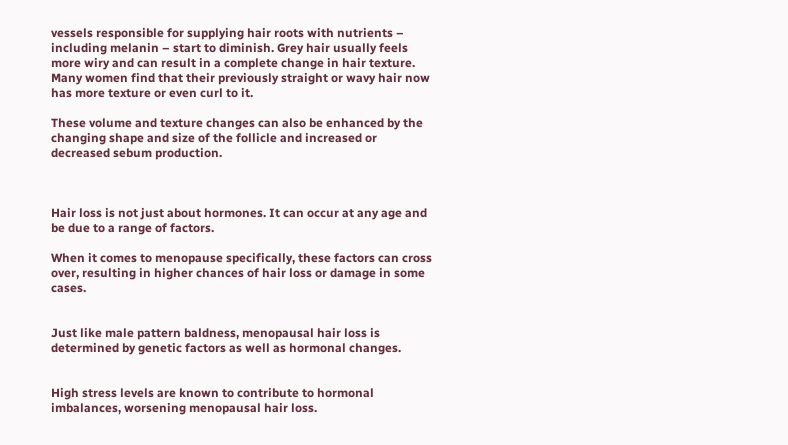vessels responsible for supplying hair roots with nutrients – including melanin – start to diminish. Grey hair usually feels more wiry and can result in a complete change in hair texture. Many women find that their previously straight or wavy hair now has more texture or even curl to it.

These volume and texture changes can also be enhanced by the changing shape and size of the follicle and increased or decreased sebum production.



Hair loss is not just about hormones. It can occur at any age and be due to a range of factors.

When it comes to menopause specifically, these factors can cross over, resulting in higher chances of hair loss or damage in some cases.


Just like male pattern baldness, menopausal hair loss is determined by genetic factors as well as hormonal changes.


High stress levels are known to contribute to hormonal imbalances, worsening menopausal hair loss.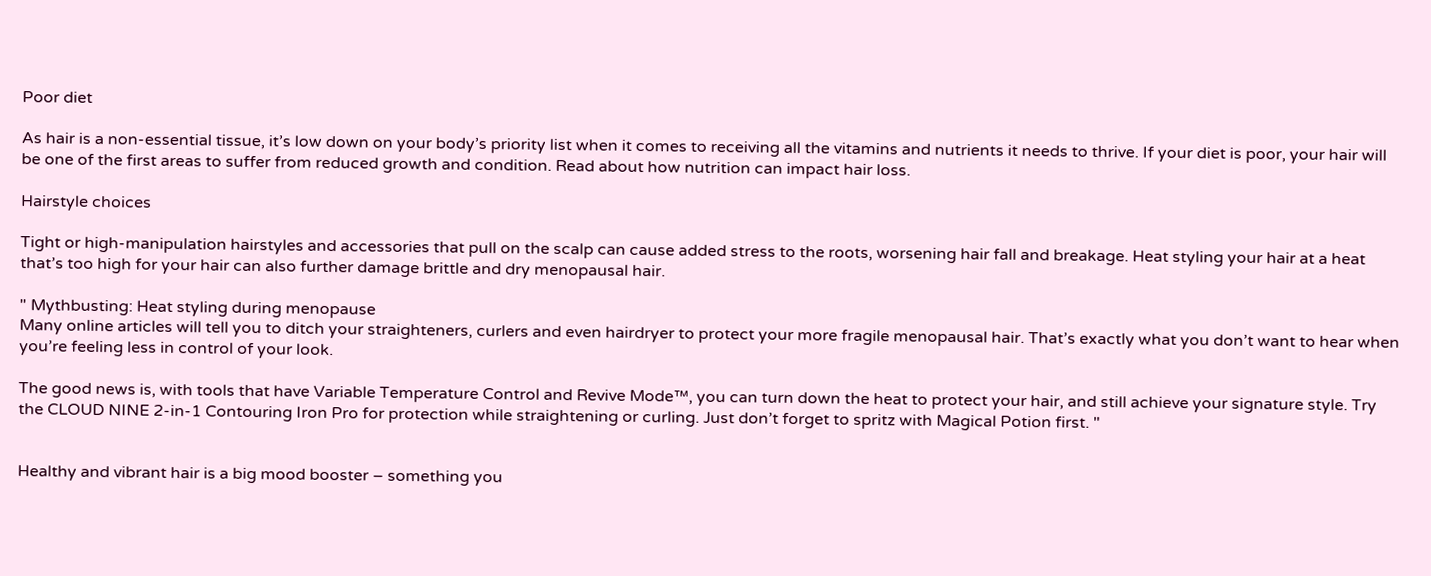Poor diet

As hair is a non-essential tissue, it’s low down on your body’s priority list when it comes to receiving all the vitamins and nutrients it needs to thrive. If your diet is poor, your hair will be one of the first areas to suffer from reduced growth and condition. Read about how nutrition can impact hair loss.

Hairstyle choices

Tight or high-manipulation hairstyles and accessories that pull on the scalp can cause added stress to the roots, worsening hair fall and breakage. Heat styling your hair at a heat that’s too high for your hair can also further damage brittle and dry menopausal hair.

" Mythbusting: Heat styling during menopause
Many online articles will tell you to ditch your straighteners, curlers and even hairdryer to protect your more fragile menopausal hair. That’s exactly what you don’t want to hear when you’re feeling less in control of your look.

The good news is, with tools that have Variable Temperature Control and Revive Mode™, you can turn down the heat to protect your hair, and still achieve your signature style. Try the CLOUD NINE 2-in-1 Contouring Iron Pro for protection while straightening or curling. Just don’t forget to spritz with Magical Potion first. "


Healthy and vibrant hair is a big mood booster – something you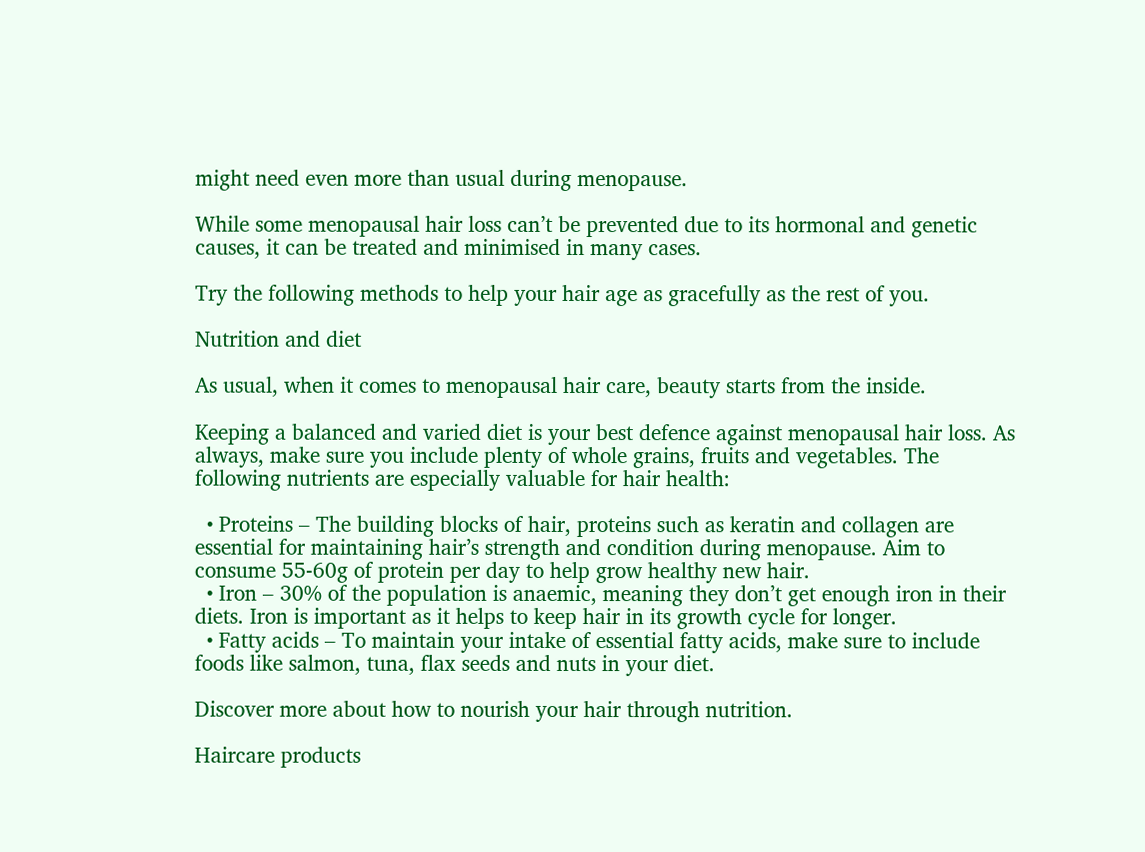might need even more than usual during menopause.

While some menopausal hair loss can’t be prevented due to its hormonal and genetic causes, it can be treated and minimised in many cases.

Try the following methods to help your hair age as gracefully as the rest of you.

Nutrition and diet

As usual, when it comes to menopausal hair care, beauty starts from the inside.

Keeping a balanced and varied diet is your best defence against menopausal hair loss. As always, make sure you include plenty of whole grains, fruits and vegetables. The following nutrients are especially valuable for hair health:

  • Proteins – The building blocks of hair, proteins such as keratin and collagen are essential for maintaining hair’s strength and condition during menopause. Aim to consume 55-60g of protein per day to help grow healthy new hair.
  • Iron – 30% of the population is anaemic, meaning they don’t get enough iron in their diets. Iron is important as it helps to keep hair in its growth cycle for longer.
  • Fatty acids – To maintain your intake of essential fatty acids, make sure to include foods like salmon, tuna, flax seeds and nuts in your diet.

Discover more about how to nourish your hair through nutrition.

Haircare products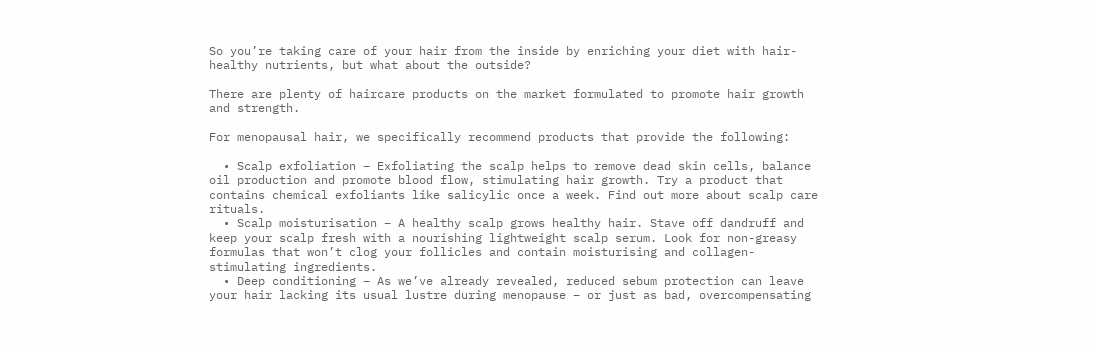So you’re taking care of your hair from the inside by enriching your diet with hair-healthy nutrients, but what about the outside?

There are plenty of haircare products on the market formulated to promote hair growth and strength.

For menopausal hair, we specifically recommend products that provide the following:

  • Scalp exfoliation – Exfoliating the scalp helps to remove dead skin cells, balance oil production and promote blood flow, stimulating hair growth. Try a product that contains chemical exfoliants like salicylic once a week. Find out more about scalp care rituals.
  • Scalp moisturisation – A healthy scalp grows healthy hair. Stave off dandruff and keep your scalp fresh with a nourishing lightweight scalp serum. Look for non-greasy formulas that won’t clog your follicles and contain moisturising and collagen-stimulating ingredients.
  • Deep conditioning – As we’ve already revealed, reduced sebum protection can leave your hair lacking its usual lustre during menopause – or just as bad, overcompensating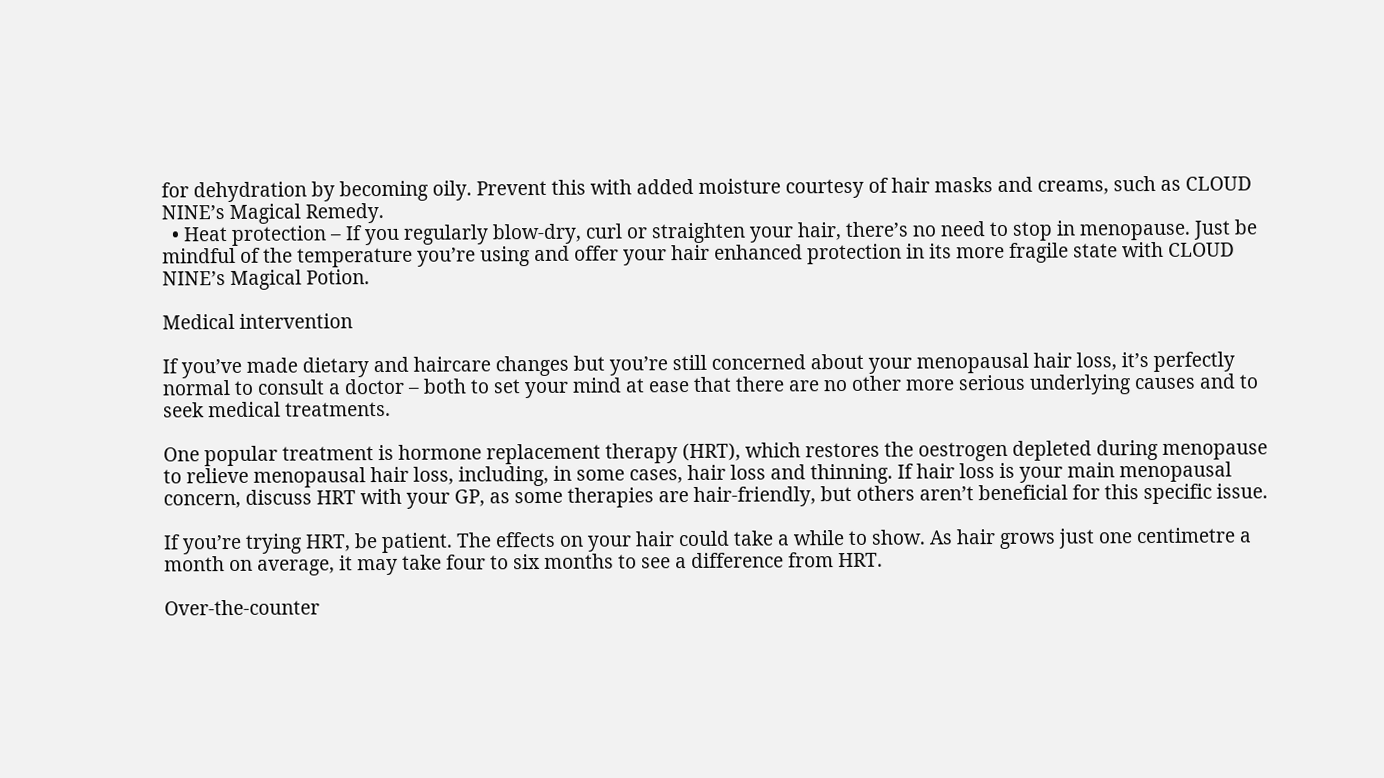for dehydration by becoming oily. Prevent this with added moisture courtesy of hair masks and creams, such as CLOUD NINE’s Magical Remedy.
  • Heat protection – If you regularly blow-dry, curl or straighten your hair, there’s no need to stop in menopause. Just be mindful of the temperature you’re using and offer your hair enhanced protection in its more fragile state with CLOUD NINE’s Magical Potion.

Medical intervention

If you’ve made dietary and haircare changes but you’re still concerned about your menopausal hair loss, it’s perfectly normal to consult a doctor – both to set your mind at ease that there are no other more serious underlying causes and to seek medical treatments.

One popular treatment is hormone replacement therapy (HRT), which restores the oestrogen depleted during menopause to relieve menopausal hair loss, including, in some cases, hair loss and thinning. If hair loss is your main menopausal concern, discuss HRT with your GP, as some therapies are hair-friendly, but others aren’t beneficial for this specific issue.

If you’re trying HRT, be patient. The effects on your hair could take a while to show. As hair grows just one centimetre a month on average, it may take four to six months to see a difference from HRT.

Over-the-counter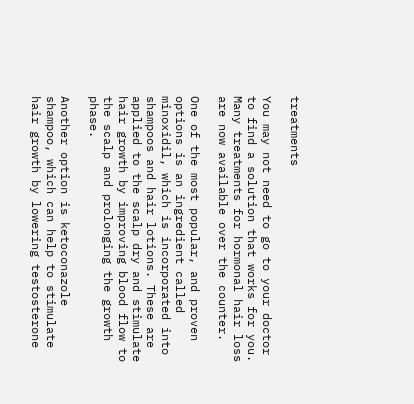treatments

You may not need to go to your doctor to find a solution that works for you. Many treatments for hormonal hair loss are now available over the counter.

One of the most popular, and proven options is an ingredient called minoxidil, which is incorporated into shampoos and hair lotions. These are applied to the scalp dry and stimulate hair growth by improving blood flow to the scalp and prolonging the growth phase.

Another option is ketoconazole shampoo, which can help to stimulate hair growth by lowering testosterone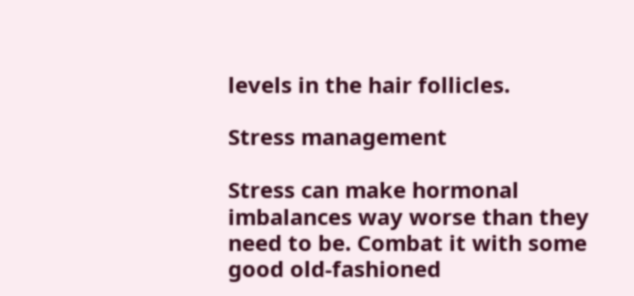levels in the hair follicles.

Stress management

Stress can make hormonal imbalances way worse than they need to be. Combat it with some good old-fashioned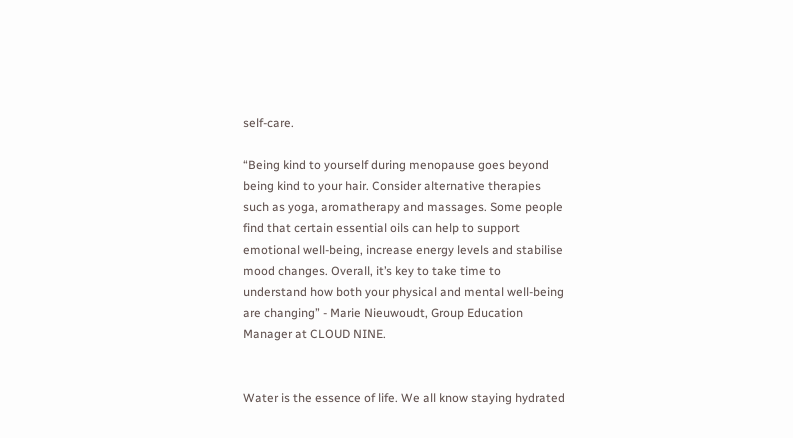self-care.

“Being kind to yourself during menopause goes beyond being kind to your hair. Consider alternative therapies such as yoga, aromatherapy and massages. Some people find that certain essential oils can help to support emotional well-being, increase energy levels and stabilise mood changes. Overall, it’s key to take time to understand how both your physical and mental well-being are changing” - Marie Nieuwoudt, Group Education Manager at CLOUD NINE.


Water is the essence of life. We all know staying hydrated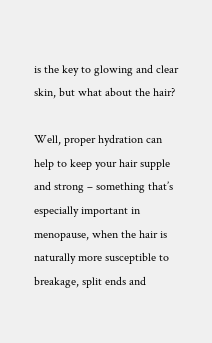is the key to glowing and clear skin, but what about the hair?

Well, proper hydration can help to keep your hair supple and strong – something that’s especially important in menopause, when the hair is naturally more susceptible to breakage, split ends and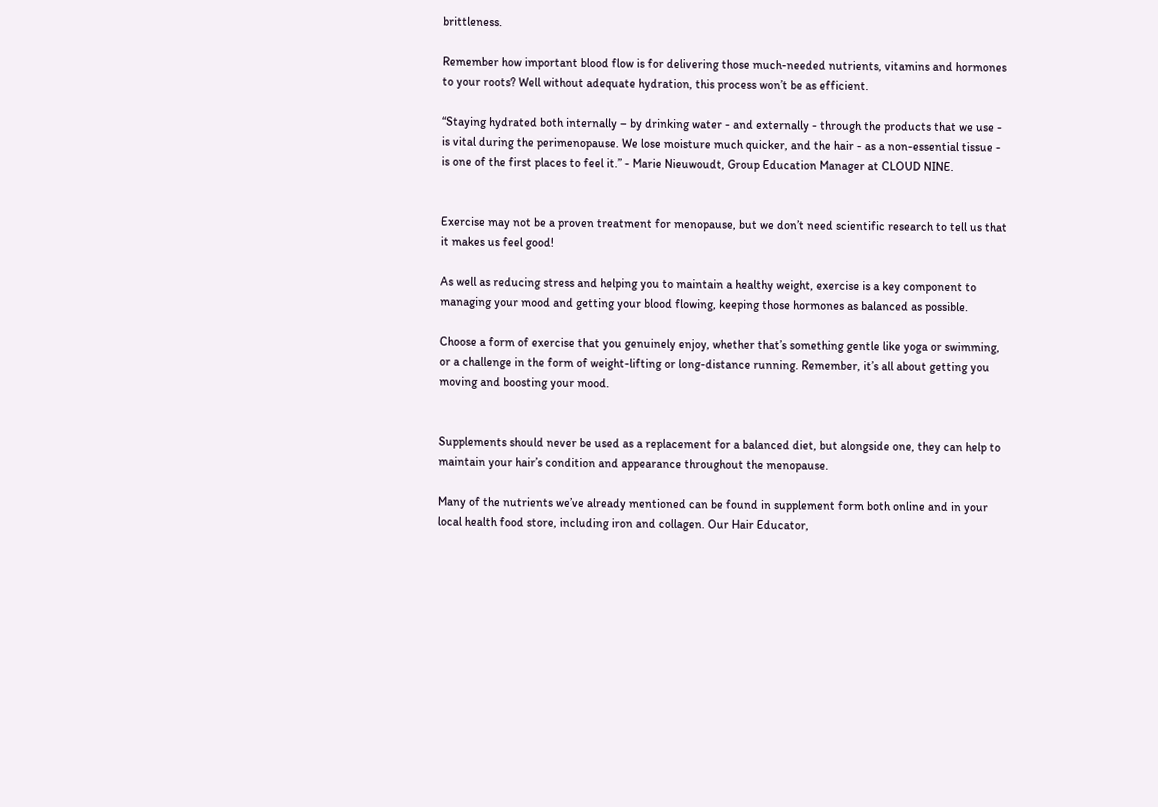brittleness.

Remember how important blood flow is for delivering those much-needed nutrients, vitamins and hormones to your roots? Well without adequate hydration, this process won’t be as efficient.

“Staying hydrated both internally – by drinking water - and externally - through the products that we use - is vital during the perimenopause. We lose moisture much quicker, and the hair - as a non-essential tissue - is one of the first places to feel it.” - Marie Nieuwoudt, Group Education Manager at CLOUD NINE.


Exercise may not be a proven treatment for menopause, but we don’t need scientific research to tell us that it makes us feel good!

As well as reducing stress and helping you to maintain a healthy weight, exercise is a key component to managing your mood and getting your blood flowing, keeping those hormones as balanced as possible.

Choose a form of exercise that you genuinely enjoy, whether that’s something gentle like yoga or swimming, or a challenge in the form of weight-lifting or long-distance running. Remember, it’s all about getting you moving and boosting your mood.


Supplements should never be used as a replacement for a balanced diet, but alongside one, they can help to maintain your hair’s condition and appearance throughout the menopause.

Many of the nutrients we’ve already mentioned can be found in supplement form both online and in your local health food store, including iron and collagen. Our Hair Educator,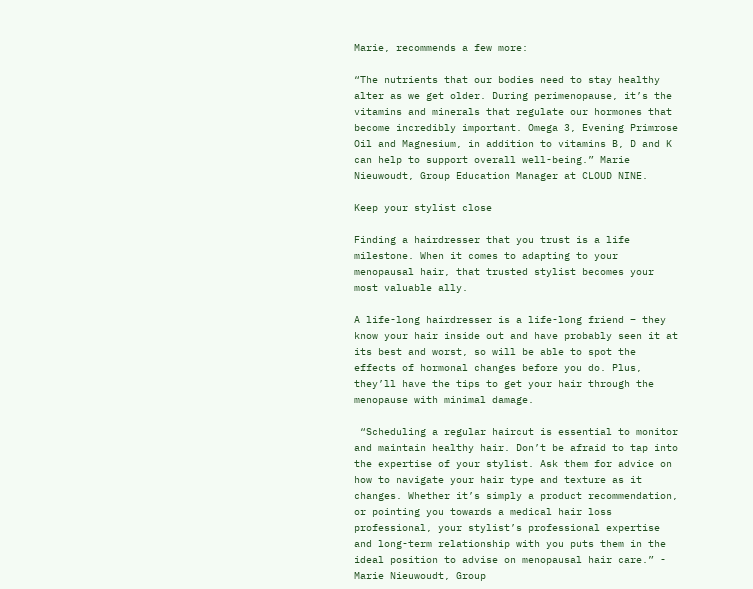Marie, recommends a few more:

“The nutrients that our bodies need to stay healthy alter as we get older. During perimenopause, it’s the vitamins and minerals that regulate our hormones that become incredibly important. Omega 3, Evening Primrose Oil and Magnesium, in addition to vitamins B, D and K can help to support overall well-being.” Marie Nieuwoudt, Group Education Manager at CLOUD NINE.

Keep your stylist close

Finding a hairdresser that you trust is a life milestone. When it comes to adapting to your menopausal hair, that trusted stylist becomes your most valuable ally.

A life-long hairdresser is a life-long friend – they know your hair inside out and have probably seen it at its best and worst, so will be able to spot the effects of hormonal changes before you do. Plus, they’ll have the tips to get your hair through the menopause with minimal damage.

 “Scheduling a regular haircut is essential to monitor and maintain healthy hair. Don’t be afraid to tap into the expertise of your stylist. Ask them for advice on how to navigate your hair type and texture as it changes. Whether it’s simply a product recommendation, or pointing you towards a medical hair loss professional, your stylist’s professional expertise and long-term relationship with you puts them in the ideal position to advise on menopausal hair care.” - Marie Nieuwoudt, Group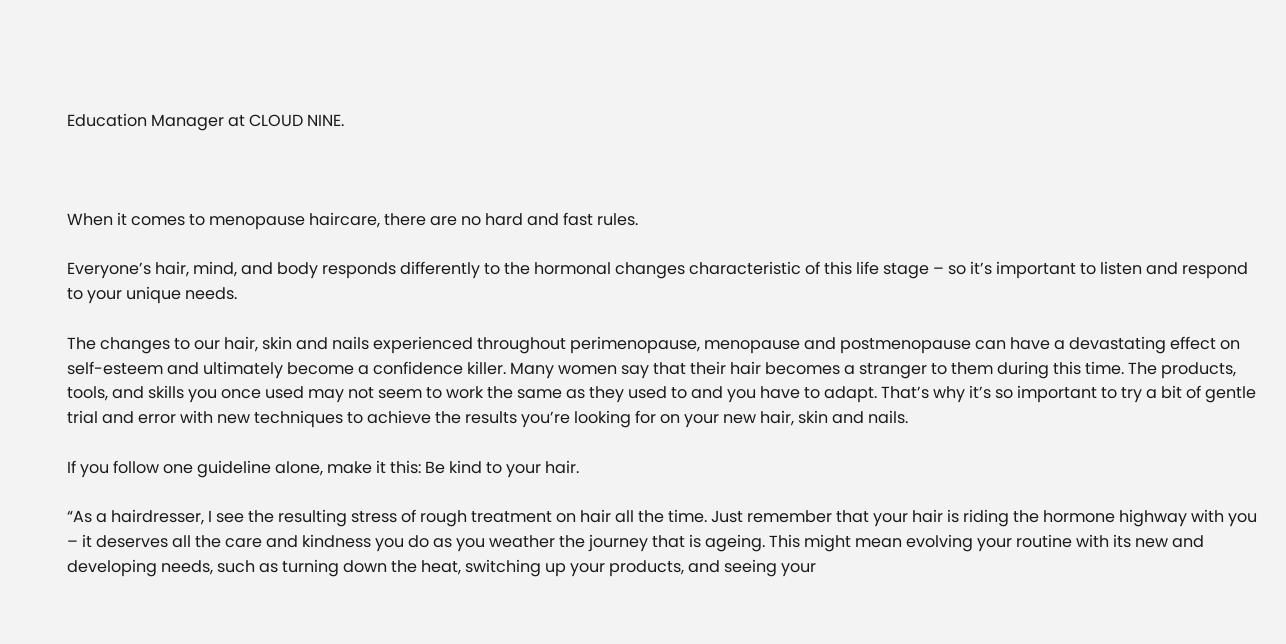Education Manager at CLOUD NINE.



When it comes to menopause haircare, there are no hard and fast rules.

Everyone’s hair, mind, and body responds differently to the hormonal changes characteristic of this life stage – so it’s important to listen and respond to your unique needs.

The changes to our hair, skin and nails experienced throughout perimenopause, menopause and postmenopause can have a devastating effect on self-esteem and ultimately become a confidence killer. Many women say that their hair becomes a stranger to them during this time. The products, tools, and skills you once used may not seem to work the same as they used to and you have to adapt. That’s why it’s so important to try a bit of gentle trial and error with new techniques to achieve the results you’re looking for on your new hair, skin and nails.

If you follow one guideline alone, make it this: Be kind to your hair.

“As a hairdresser, I see the resulting stress of rough treatment on hair all the time. Just remember that your hair is riding the hormone highway with you – it deserves all the care and kindness you do as you weather the journey that is ageing. This might mean evolving your routine with its new and developing needs, such as turning down the heat, switching up your products, and seeing your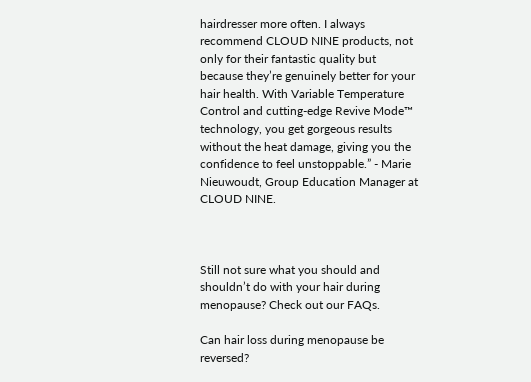hairdresser more often. I always recommend CLOUD NINE products, not only for their fantastic quality but because they’re genuinely better for your hair health. With Variable Temperature Control and cutting-edge Revive Mode™ technology, you get gorgeous results without the heat damage, giving you the confidence to feel unstoppable.” - Marie Nieuwoudt, Group Education Manager at CLOUD NINE.



Still not sure what you should and shouldn’t do with your hair during menopause? Check out our FAQs.

Can hair loss during menopause be reversed?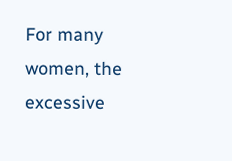For many women, the excessive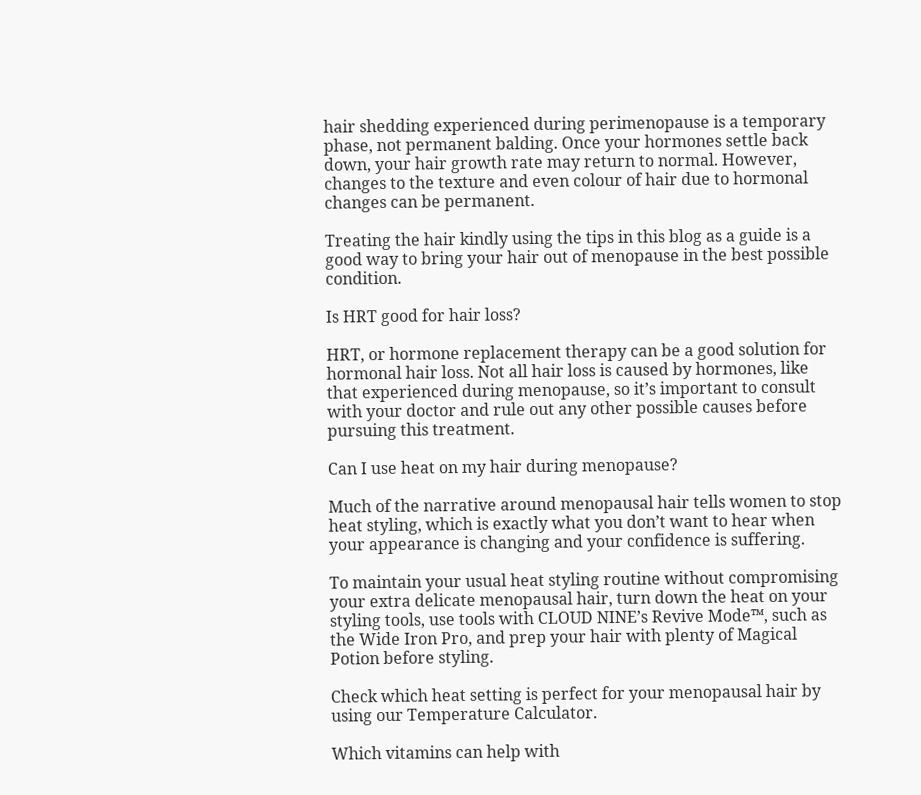hair shedding experienced during perimenopause is a temporary phase, not permanent balding. Once your hormones settle back down, your hair growth rate may return to normal. However, changes to the texture and even colour of hair due to hormonal changes can be permanent.

Treating the hair kindly using the tips in this blog as a guide is a good way to bring your hair out of menopause in the best possible condition.

Is HRT good for hair loss?

HRT, or hormone replacement therapy can be a good solution for hormonal hair loss. Not all hair loss is caused by hormones, like that experienced during menopause, so it’s important to consult with your doctor and rule out any other possible causes before pursuing this treatment.

Can I use heat on my hair during menopause?

Much of the narrative around menopausal hair tells women to stop heat styling, which is exactly what you don’t want to hear when your appearance is changing and your confidence is suffering.

To maintain your usual heat styling routine without compromising your extra delicate menopausal hair, turn down the heat on your styling tools, use tools with CLOUD NINE’s Revive Mode™, such as the Wide Iron Pro, and prep your hair with plenty of Magical Potion before styling.

Check which heat setting is perfect for your menopausal hair by using our Temperature Calculator.

Which vitamins can help with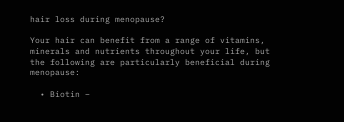hair loss during menopause?

Your hair can benefit from a range of vitamins, minerals and nutrients throughout your life, but the following are particularly beneficial during menopause:

  • Biotin –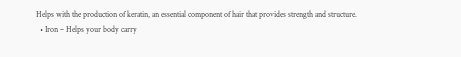Helps with the production of keratin, an essential component of hair that provides strength and structure.
  • Iron – Helps your body carry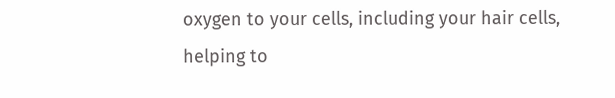oxygen to your cells, including your hair cells, helping to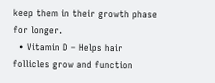keep them in their growth phase for longer.
  • Vitamin D – Helps hair follicles grow and function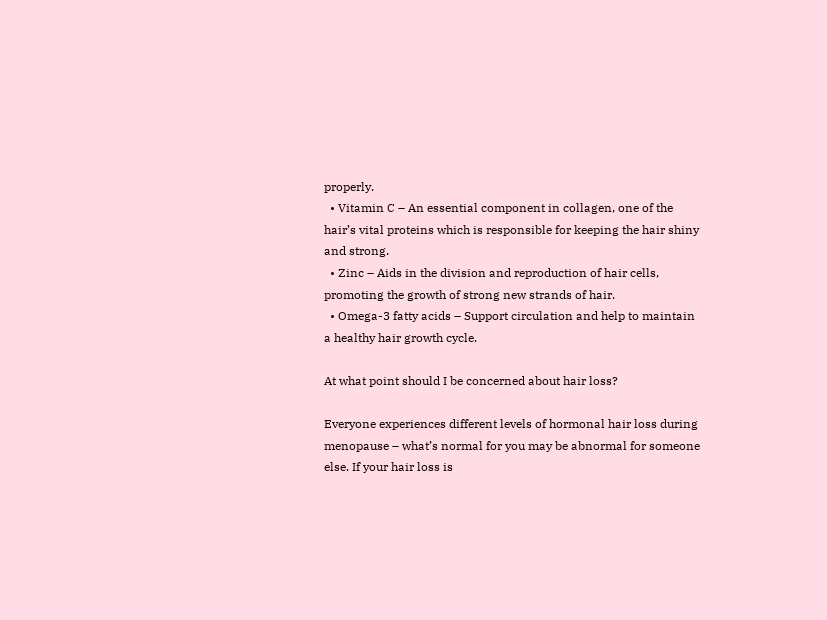properly.
  • Vitamin C – An essential component in collagen, one of the hair’s vital proteins which is responsible for keeping the hair shiny and strong.
  • Zinc – Aids in the division and reproduction of hair cells, promoting the growth of strong new strands of hair.
  • Omega-3 fatty acids – Support circulation and help to maintain a healthy hair growth cycle.

At what point should I be concerned about hair loss?

Everyone experiences different levels of hormonal hair loss during menopause – what’s normal for you may be abnormal for someone else. If your hair loss is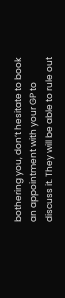bothering you, don’t hesitate to book an appointment with your GP to discuss it. They will be able to rule out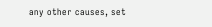any other causes, set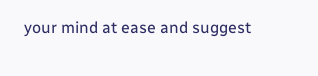your mind at ease and suggest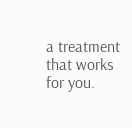a treatment that works for you.